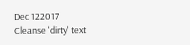Dec 122017
Cleanse 'dirty' text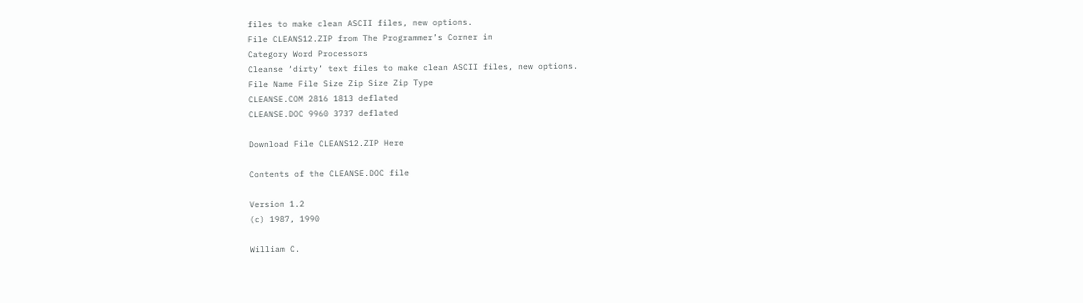files to make clean ASCII files, new options.
File CLEANS12.ZIP from The Programmer’s Corner in
Category Word Processors
Cleanse ‘dirty’ text files to make clean ASCII files, new options.
File Name File Size Zip Size Zip Type
CLEANSE.COM 2816 1813 deflated
CLEANSE.DOC 9960 3737 deflated

Download File CLEANS12.ZIP Here

Contents of the CLEANSE.DOC file

Version 1.2
(c) 1987, 1990

William C.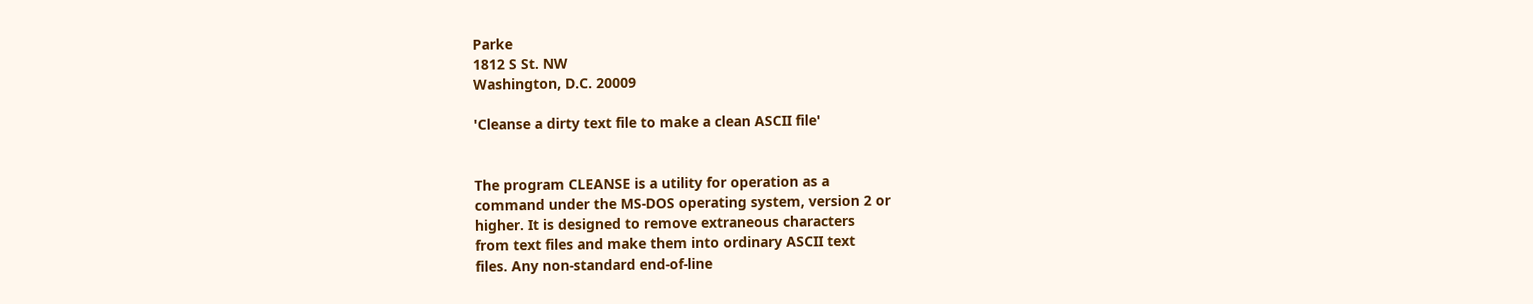Parke
1812 S St. NW
Washington, D.C. 20009

'Cleanse a dirty text file to make a clean ASCII file'


The program CLEANSE is a utility for operation as a
command under the MS-DOS operating system, version 2 or
higher. It is designed to remove extraneous characters
from text files and make them into ordinary ASCII text
files. Any non-standard end-of-line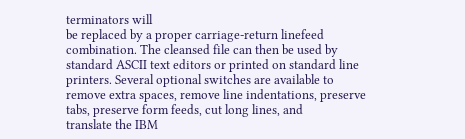terminators will
be replaced by a proper carriage-return linefeed
combination. The cleansed file can then be used by
standard ASCII text editors or printed on standard line
printers. Several optional switches are available to
remove extra spaces, remove line indentations, preserve
tabs, preserve form feeds, cut long lines, and
translate the IBM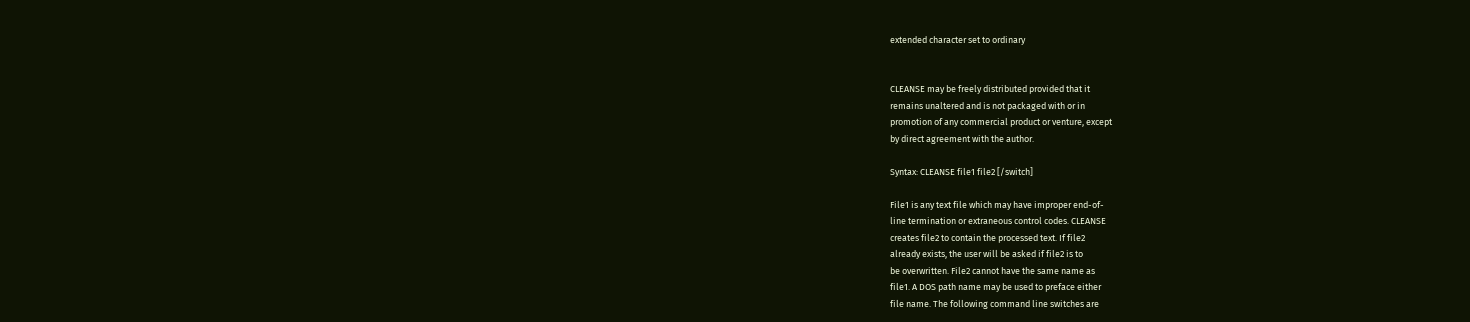extended character set to ordinary


CLEANSE may be freely distributed provided that it
remains unaltered and is not packaged with or in
promotion of any commercial product or venture, except
by direct agreement with the author.

Syntax: CLEANSE file1 file2 [/switch]

File1 is any text file which may have improper end-of-
line termination or extraneous control codes. CLEANSE
creates file2 to contain the processed text. If file2
already exists, the user will be asked if file2 is to
be overwritten. File2 cannot have the same name as
file1. A DOS path name may be used to preface either
file name. The following command line switches are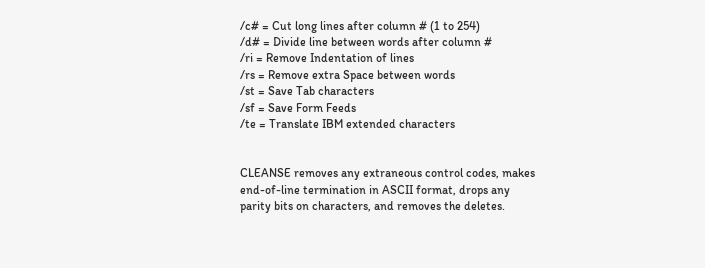/c# = Cut long lines after column # (1 to 254)
/d# = Divide line between words after column #
/ri = Remove Indentation of lines
/rs = Remove extra Space between words
/st = Save Tab characters
/sf = Save Form Feeds
/te = Translate IBM extended characters


CLEANSE removes any extraneous control codes, makes
end-of-line termination in ASCII format, drops any
parity bits on characters, and removes the deletes.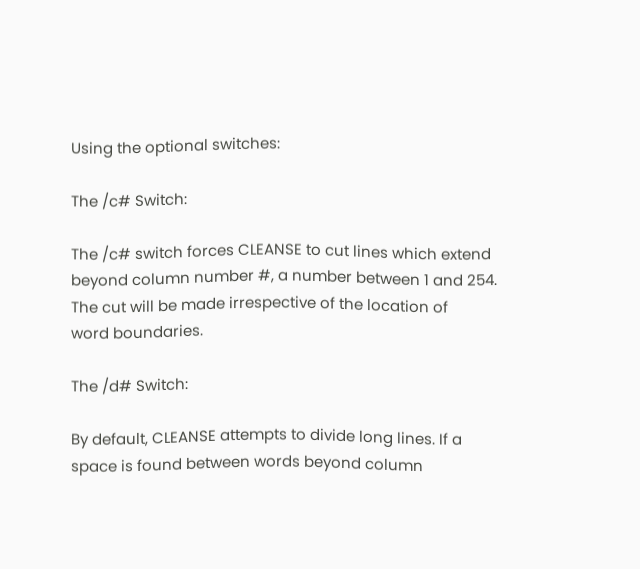Using the optional switches:

The /c# Switch:

The /c# switch forces CLEANSE to cut lines which extend
beyond column number #, a number between 1 and 254.
The cut will be made irrespective of the location of
word boundaries.

The /d# Switch:

By default, CLEANSE attempts to divide long lines. If a
space is found between words beyond column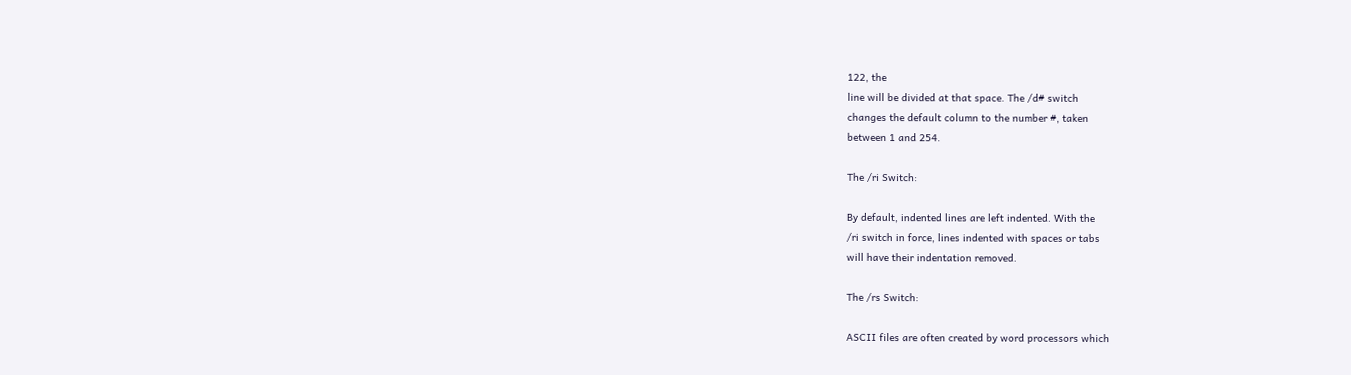122, the
line will be divided at that space. The /d# switch
changes the default column to the number #, taken
between 1 and 254.

The /ri Switch:

By default, indented lines are left indented. With the
/ri switch in force, lines indented with spaces or tabs
will have their indentation removed.

The /rs Switch:

ASCII files are often created by word processors which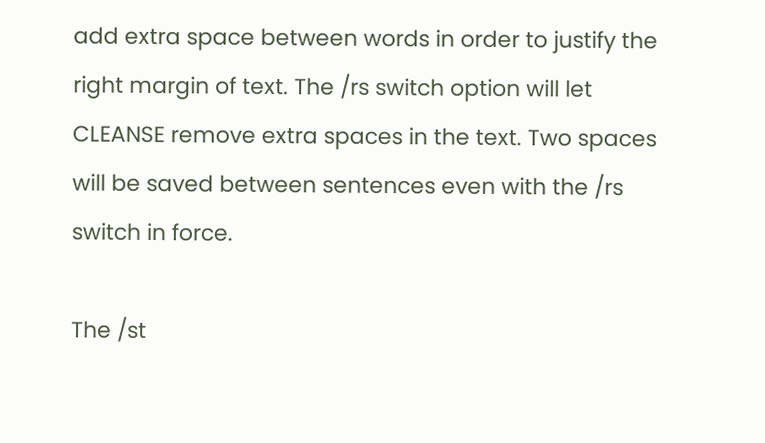add extra space between words in order to justify the
right margin of text. The /rs switch option will let
CLEANSE remove extra spaces in the text. Two spaces
will be saved between sentences even with the /rs
switch in force.

The /st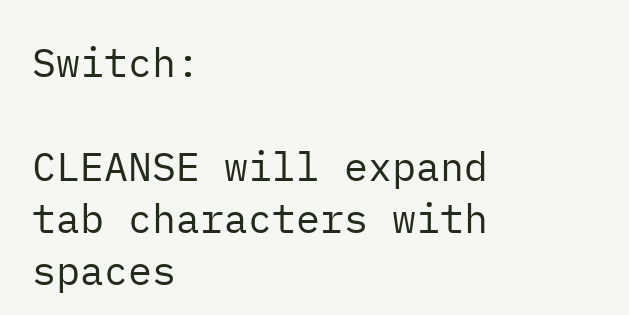Switch:

CLEANSE will expand tab characters with spaces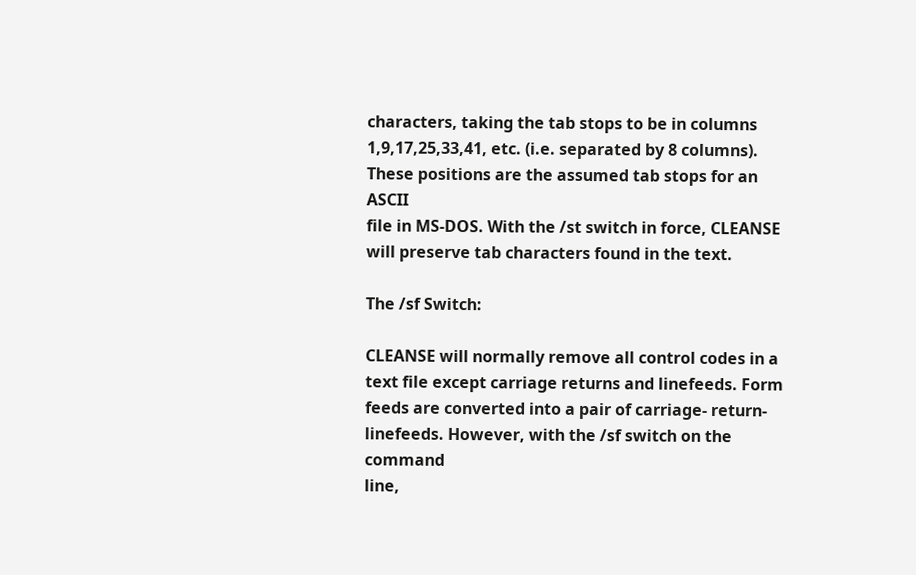characters, taking the tab stops to be in columns
1,9,17,25,33,41, etc. (i.e. separated by 8 columns).
These positions are the assumed tab stops for an ASCII
file in MS-DOS. With the /st switch in force, CLEANSE
will preserve tab characters found in the text.

The /sf Switch:

CLEANSE will normally remove all control codes in a
text file except carriage returns and linefeeds. Form
feeds are converted into a pair of carriage- return-
linefeeds. However, with the /sf switch on the command
line,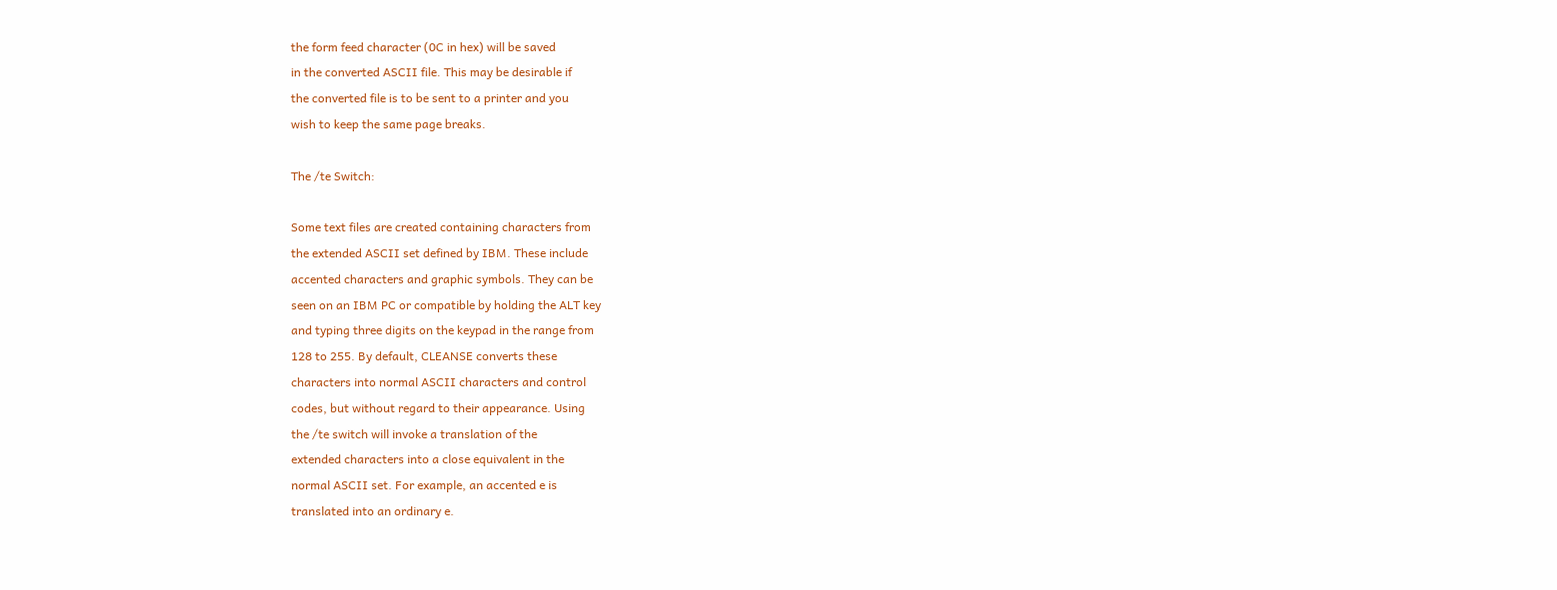the form feed character (0C in hex) will be saved
in the converted ASCII file. This may be desirable if
the converted file is to be sent to a printer and you
wish to keep the same page breaks.

The /te Switch:

Some text files are created containing characters from
the extended ASCII set defined by IBM. These include
accented characters and graphic symbols. They can be
seen on an IBM PC or compatible by holding the ALT key
and typing three digits on the keypad in the range from
128 to 255. By default, CLEANSE converts these
characters into normal ASCII characters and control
codes, but without regard to their appearance. Using
the /te switch will invoke a translation of the
extended characters into a close equivalent in the
normal ASCII set. For example, an accented e is
translated into an ordinary e.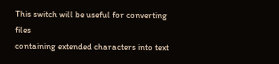This switch will be useful for converting files
containing extended characters into text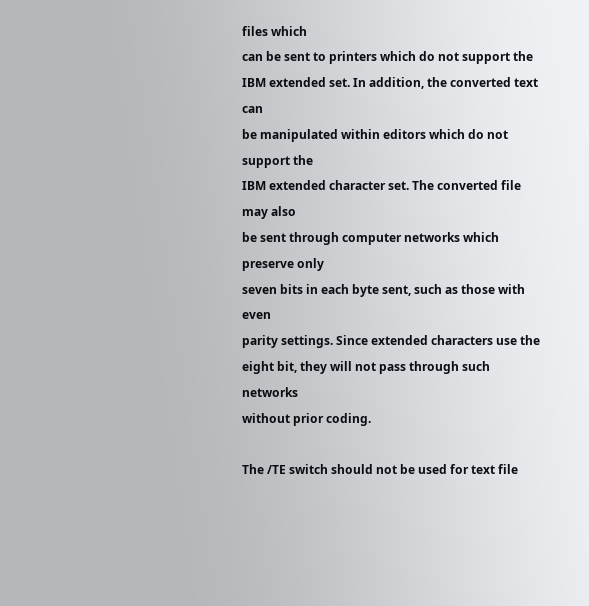files which
can be sent to printers which do not support the
IBM extended set. In addition, the converted text can
be manipulated within editors which do not support the
IBM extended character set. The converted file may also
be sent through computer networks which preserve only
seven bits in each byte sent, such as those with even
parity settings. Since extended characters use the
eight bit, they will not pass through such networks
without prior coding.

The /TE switch should not be used for text file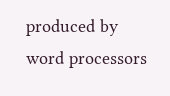produced by word processors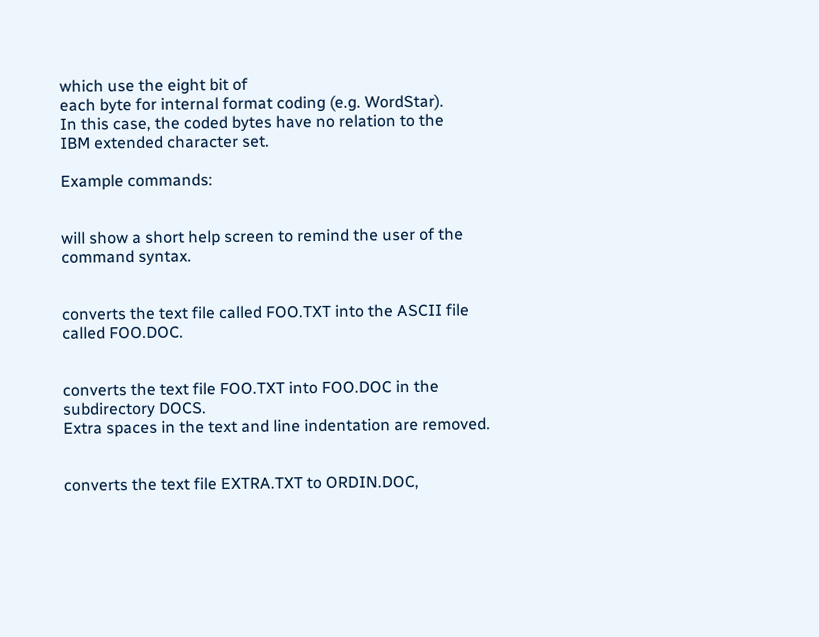which use the eight bit of
each byte for internal format coding (e.g. WordStar).
In this case, the coded bytes have no relation to the
IBM extended character set.

Example commands:


will show a short help screen to remind the user of the command syntax.


converts the text file called FOO.TXT into the ASCII file called FOO.DOC.


converts the text file FOO.TXT into FOO.DOC in the subdirectory DOCS.
Extra spaces in the text and line indentation are removed.


converts the text file EXTRA.TXT to ORDIN.DOC,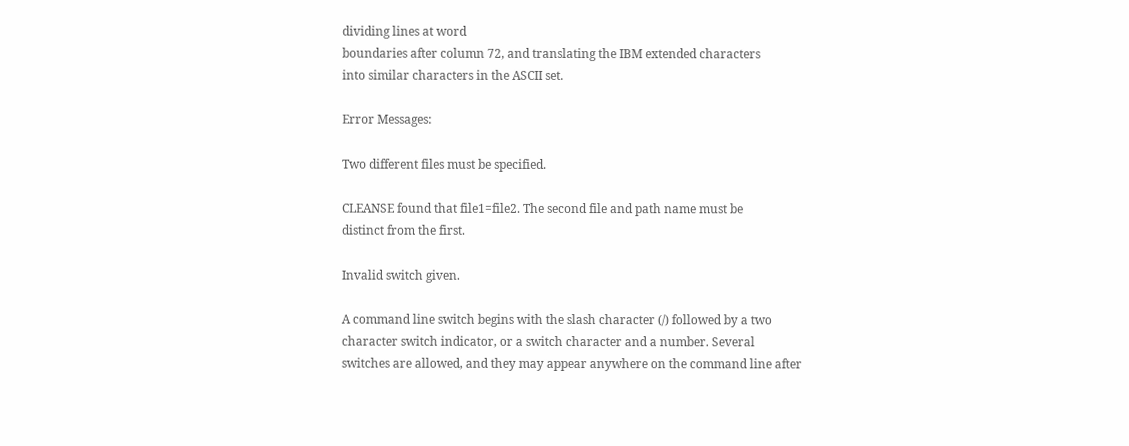dividing lines at word
boundaries after column 72, and translating the IBM extended characters
into similar characters in the ASCII set.

Error Messages:

Two different files must be specified.

CLEANSE found that file1=file2. The second file and path name must be
distinct from the first.

Invalid switch given.

A command line switch begins with the slash character (/) followed by a two
character switch indicator, or a switch character and a number. Several
switches are allowed, and they may appear anywhere on the command line after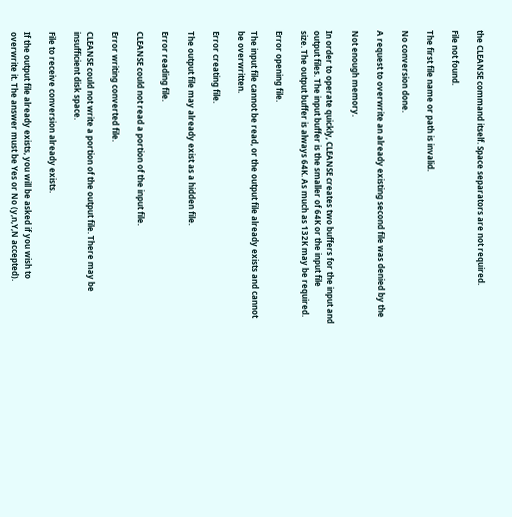the CLEANSE command itself. Space separators are not required.

File not found.

The first file name or path is invalid.

No conversion done.

A request to overwrite an already existing second file was denied by the

Not enough memory.

In order to operate quickly, CLEANSE creates two buffers for the input and
output files. The input buffer is the smaller of 64K or the input file
size. The output buffer is always 64K. As much as 132K may be required.

Error opening file.

The input file cannot be read, or the output file already exists and cannot
be overwritten.

Error creating file.

The output file may already exist as a hidden file.

Error reading file.

CLEANSE could not read a portion of the input file.

Error writing converted file.

CLEANSE could not write a portion of the output file. There may be
insufficient disk space.

File to receive conversion already exists.

If the output file already exists, you will be asked if you wish to
overwrite it. The answer must be Yes or No (y,n,Y,N accepted).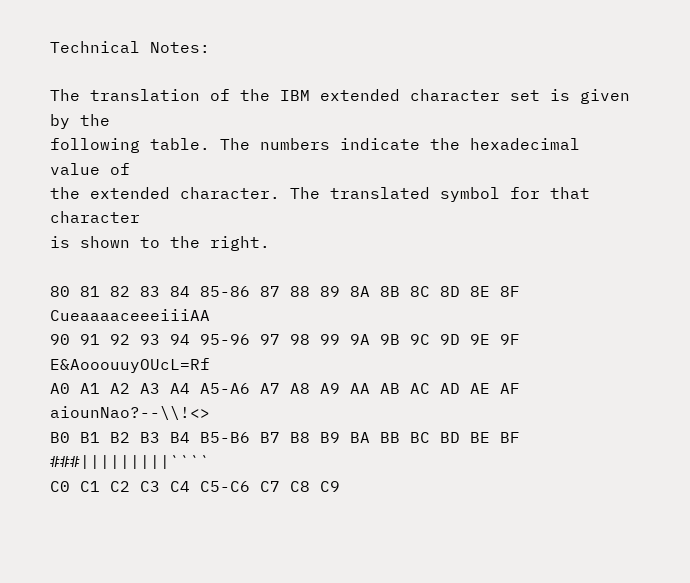Technical Notes:

The translation of the IBM extended character set is given by the
following table. The numbers indicate the hexadecimal value of
the extended character. The translated symbol for that character
is shown to the right.

80 81 82 83 84 85-86 87 88 89 8A 8B 8C 8D 8E 8F CueaaaaceeeiiiAA
90 91 92 93 94 95-96 97 98 99 9A 9B 9C 9D 9E 9F E&AooouuyOUcL=Rf
A0 A1 A2 A3 A4 A5-A6 A7 A8 A9 AA AB AC AD AE AF aiounNao?--\\!<>
B0 B1 B2 B3 B4 B5-B6 B7 B8 B9 BA BB BC BD BE BF ###|||||||||````
C0 C1 C2 C3 C4 C5-C6 C7 C8 C9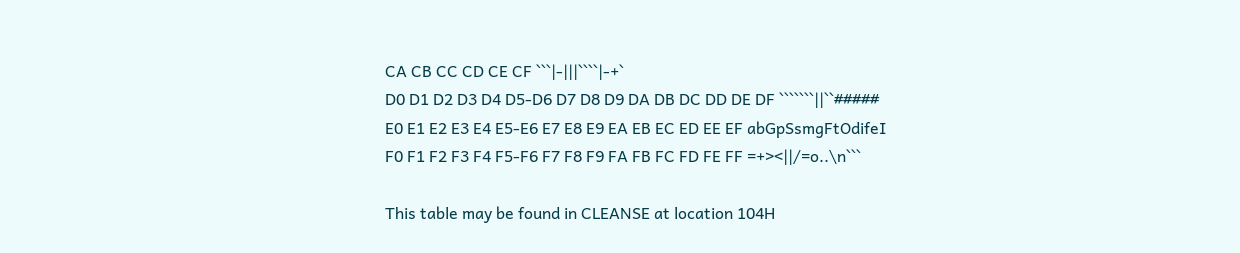CA CB CC CD CE CF ```|-|||````|-+`
D0 D1 D2 D3 D4 D5-D6 D7 D8 D9 DA DB DC DD DE DF ```````||``#####
E0 E1 E2 E3 E4 E5-E6 E7 E8 E9 EA EB EC ED EE EF abGpSsmgFtOdifeI
F0 F1 F2 F3 F4 F5-F6 F7 F8 F9 FA FB FC FD FE FF =+><||/=o..\n```

This table may be found in CLEANSE at location 104H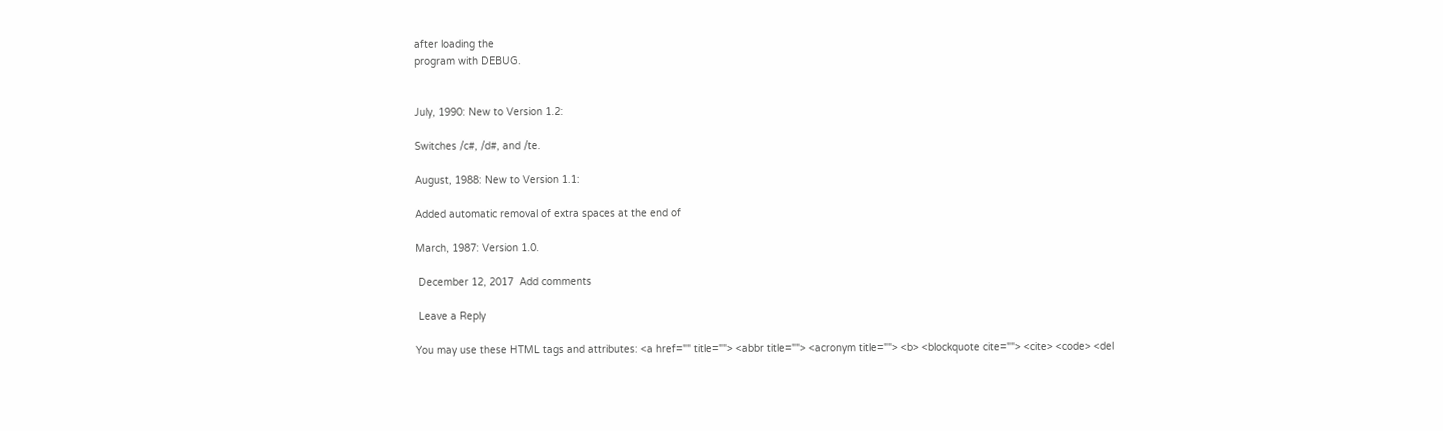after loading the
program with DEBUG.


July, 1990: New to Version 1.2:

Switches /c#, /d#, and /te.

August, 1988: New to Version 1.1:

Added automatic removal of extra spaces at the end of

March, 1987: Version 1.0.

 December 12, 2017  Add comments

 Leave a Reply

You may use these HTML tags and attributes: <a href="" title=""> <abbr title=""> <acronym title=""> <b> <blockquote cite=""> <cite> <code> <del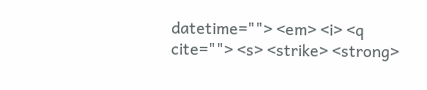datetime=""> <em> <i> <q cite=""> <s> <strike> <strong>